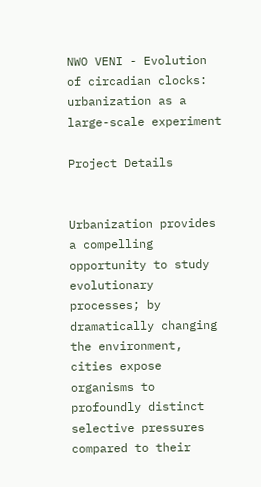NWO VENI - Evolution of circadian clocks: urbanization as a large-scale experiment

Project Details


Urbanization provides a compelling opportunity to study evolutionary processes; by dramatically changing the environment, cities expose organisms to profoundly distinct selective pressures compared to their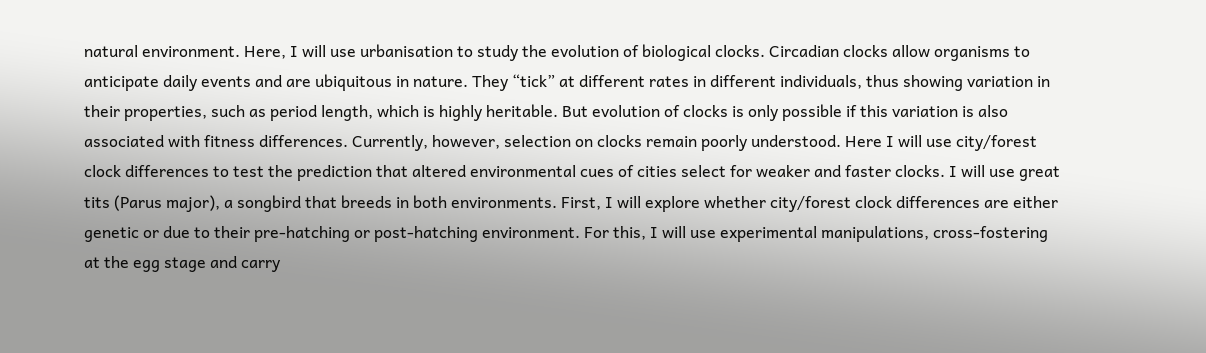natural environment. Here, I will use urbanisation to study the evolution of biological clocks. Circadian clocks allow organisms to anticipate daily events and are ubiquitous in nature. They “tick” at different rates in different individuals, thus showing variation in their properties, such as period length, which is highly heritable. But evolution of clocks is only possible if this variation is also associated with fitness differences. Currently, however, selection on clocks remain poorly understood. Here I will use city/forest clock differences to test the prediction that altered environmental cues of cities select for weaker and faster clocks. I will use great tits (Parus major), a songbird that breeds in both environments. First, I will explore whether city/forest clock differences are either genetic or due to their pre-hatching or post-hatching environment. For this, I will use experimental manipulations, cross-fostering at the egg stage and carry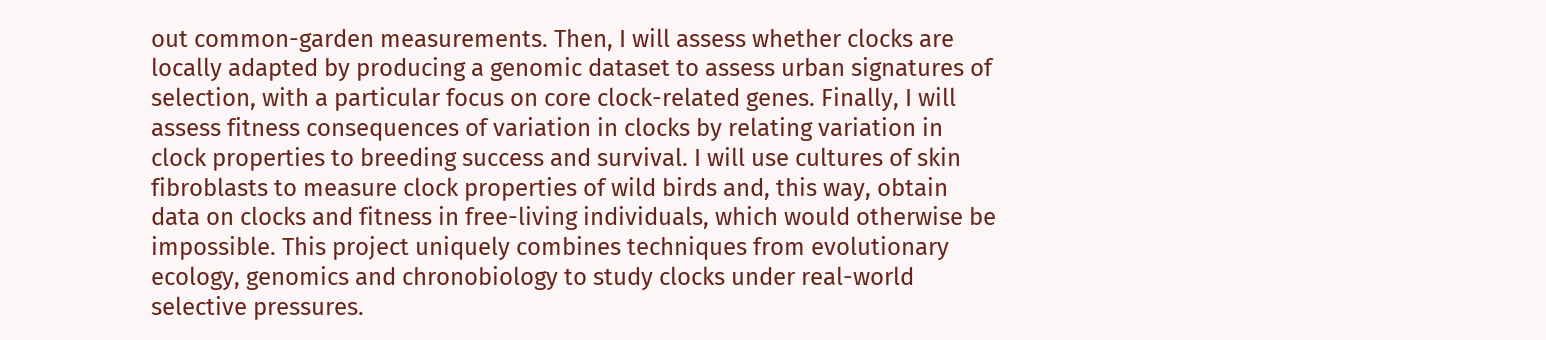out common-garden measurements. Then, I will assess whether clocks are locally adapted by producing a genomic dataset to assess urban signatures of selection, with a particular focus on core clock-related genes. Finally, I will assess fitness consequences of variation in clocks by relating variation in clock properties to breeding success and survival. I will use cultures of skin fibroblasts to measure clock properties of wild birds and, this way, obtain data on clocks and fitness in free-living individuals, which would otherwise be impossible. This project uniquely combines techniques from evolutionary ecology, genomics and chronobiology to study clocks under real-world selective pressures.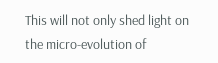This will not only shed light on the micro-evolution of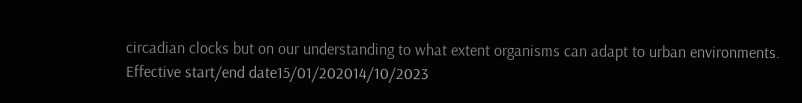circadian clocks but on our understanding to what extent organisms can adapt to urban environments.
Effective start/end date15/01/202014/10/2023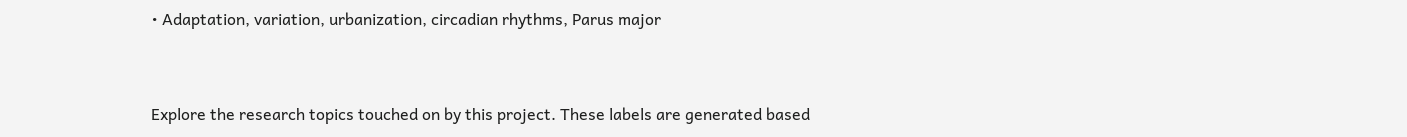• Adaptation, variation, urbanization, circadian rhythms, Parus major


Explore the research topics touched on by this project. These labels are generated based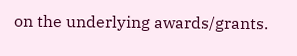on the underlying awards/grants.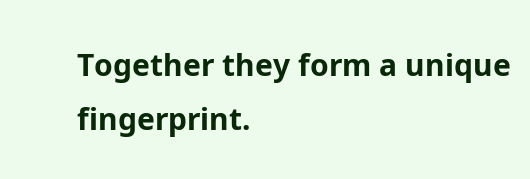Together they form a unique fingerprint.